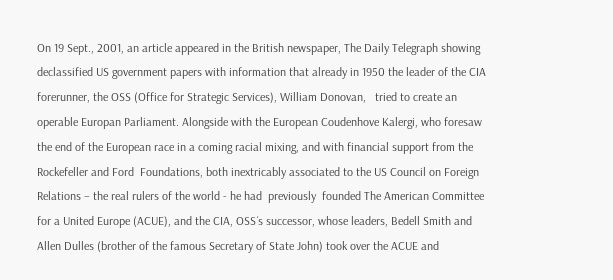On 19 Sept., 2001, an article appeared in the British newspaper, The Daily Telegraph showing declassified US government papers with information that already in 1950 the leader of the CIA forerunner, the OSS (Office for Strategic Services), William Donovan,   tried to create an operable Europan Parliament. Alongside with the European Coudenhove Kalergi, who foresaw the end of the European race in a coming racial mixing, and with financial support from the Rockefeller and Ford  Foundations, both inextricably associated to the US Council on Foreign Relations – the real rulers of the world - he had  previously  founded The American Committee for a United Europe (ACUE), and the CIA, OSS´s successor, whose leaders, Bedell Smith and Allen Dulles (brother of the famous Secretary of State John) took over the ACUE and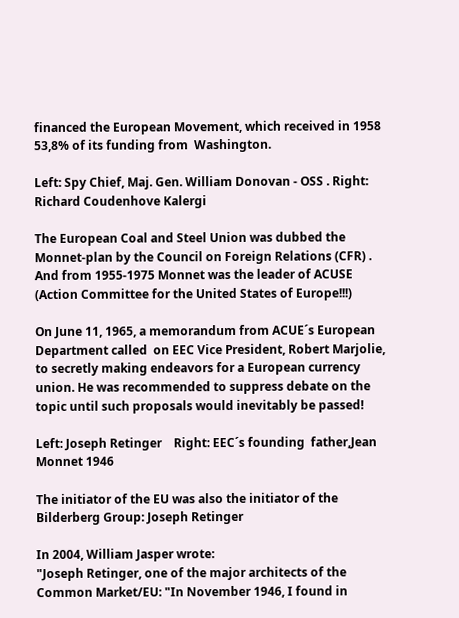financed the European Movement, which received in 1958 53,8% of its funding from  Washington.

Left: Spy Chief, Maj. Gen. William Donovan - OSS . Right: Richard Coudenhove Kalergi

The European Coal and Steel Union was dubbed the Monnet-plan by the Council on Foreign Relations (CFR) . And from 1955-1975 Monnet was the leader of ACUSE (Action Committee for the United States of Europe!!!)

On June 11, 1965, a memorandum from ACUE´s European Department called  on EEC Vice President, Robert Marjolie, to secretly making endeavors for a European currency union. He was recommended to suppress debate on the topic until such proposals would inevitably be passed!

Left: Joseph Retinger    Right: EEC´s founding  father,Jean Monnet 1946

The initiator of the EU was also the initiator of the Bilderberg Group: Joseph Retinger

In 2004, William Jasper wrote:
"Joseph Retinger, one of the major architects of the Common Market/EU: "In November 1946, I found in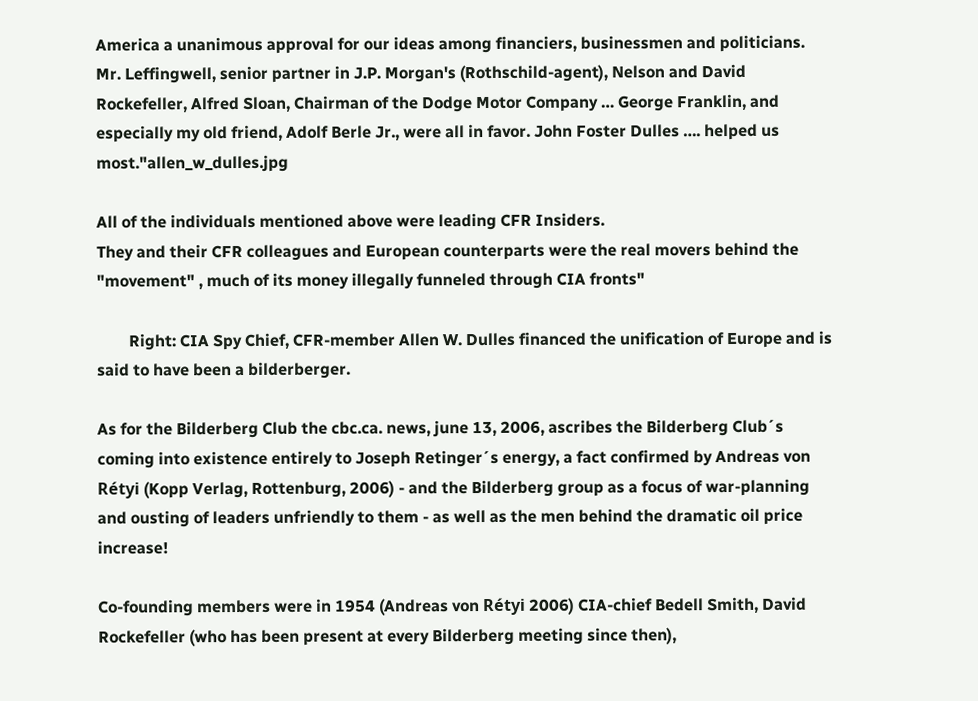America a unanimous approval for our ideas among financiers, businessmen and politicians. Mr. Leffingwell, senior partner in J.P. Morgan's (Rothschild-agent), Nelson and David Rockefeller, Alfred Sloan, Chairman of the Dodge Motor Company … George Franklin, and especially my old friend, Adolf Berle Jr., were all in favor. John Foster Dulles …. helped us most."allen_w_dulles.jpg

All of the individuals mentioned above were leading CFR Insiders.
They and their CFR colleagues and European counterparts were the real movers behind the "movement" , much of its money illegally funneled through CIA fronts"

        Right: CIA Spy Chief, CFR-member Allen W. Dulles financed the unification of Europe and is said to have been a bilderberger.

As for the Bilderberg Club the cbc.ca. news, june 13, 2006, ascribes the Bilderberg Club´s coming into existence entirely to Joseph Retinger´s energy, a fact confirmed by Andreas von Rétyi (Kopp Verlag, Rottenburg, 2006) - and the Bilderberg group as a focus of war-planning and ousting of leaders unfriendly to them - as well as the men behind the dramatic oil price increase!

Co-founding members were in 1954 (Andreas von Rétyi 2006) CIA-chief Bedell Smith, David Rockefeller (who has been present at every Bilderberg meeting since then),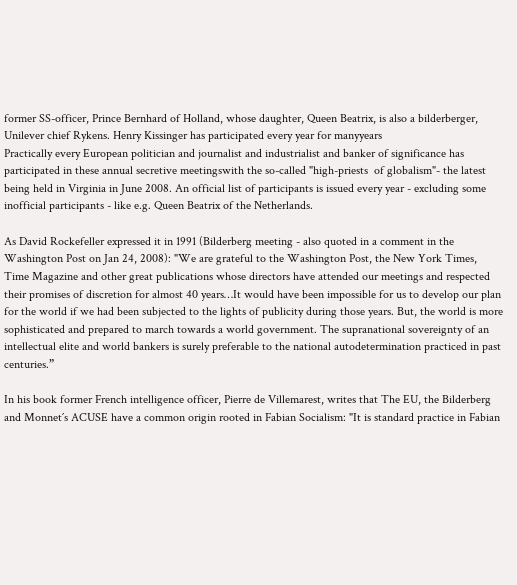former SS-officer, Prince Bernhard of Holland, whose daughter, Queen Beatrix, is also a bilderberger,  Unilever chief Rykens. Henry Kissinger has participated every year for manyyears
Practically every European politician and journalist and industrialist and banker of significance has participated in these annual secretive meetingswith the so-called "high-priests  of globalism"- the latest being held in Virginia in June 2008. An official list of participants is issued every year - excluding some inofficial participants - like e.g. Queen Beatrix of the Netherlands.

As David Rockefeller expressed it in 1991 (Bilderberg meeting - also quoted in a comment in the Washington Post on Jan 24, 2008): "We are grateful to the Washington Post, the New York Times, Time Magazine and other great publications whose directors have attended our meetings and respected their promises of discretion for almost 40 years…It would have been impossible for us to develop our plan for the world if we had been subjected to the lights of publicity during those years. But, the world is more sophisticated and prepared to march towards a world government. The supranational sovereignty of an intellectual elite and world bankers is surely preferable to the national autodetermination practiced in past centuries.”

In his book former French intelligence officer, Pierre de Villemarest, writes that The EU, the Bilderberg and Monnet´s ACUSE have a common origin rooted in Fabian Socialism: "It is standard practice in Fabian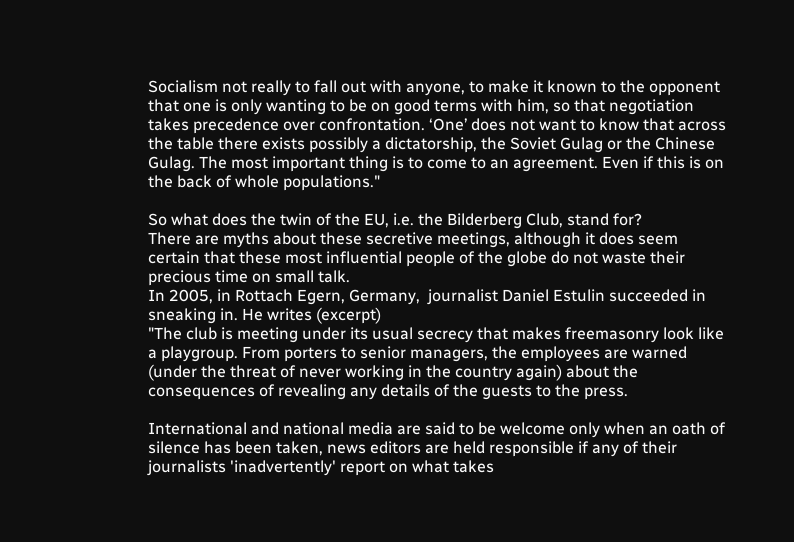Socialism not really to fall out with anyone, to make it known to the opponent that one is only wanting to be on good terms with him, so that negotiation takes precedence over confrontation. ‘One’ does not want to know that across the table there exists possibly a dictatorship, the Soviet Gulag or the Chinese Gulag. The most important thing is to come to an agreement. Even if this is on the back of whole populations."

So what does the twin of the EU, i.e. the Bilderberg Club, stand for?
There are myths about these secretive meetings, although it does seem certain that these most influential people of the globe do not waste their precious time on small talk.
In 2005, in Rottach Egern, Germany,  journalist Daniel Estulin succeeded in sneaking in. He writes (excerpt)
"The club is meeting under its usual secrecy that makes freemasonry look like a playgroup. From porters to senior managers, the employees are warned (under the threat of never working in the country again) about the consequences of revealing any details of the guests to the press.

International and national media are said to be welcome only when an oath of silence has been taken, news editors are held responsible if any of their journalists 'inadvertently' report on what takes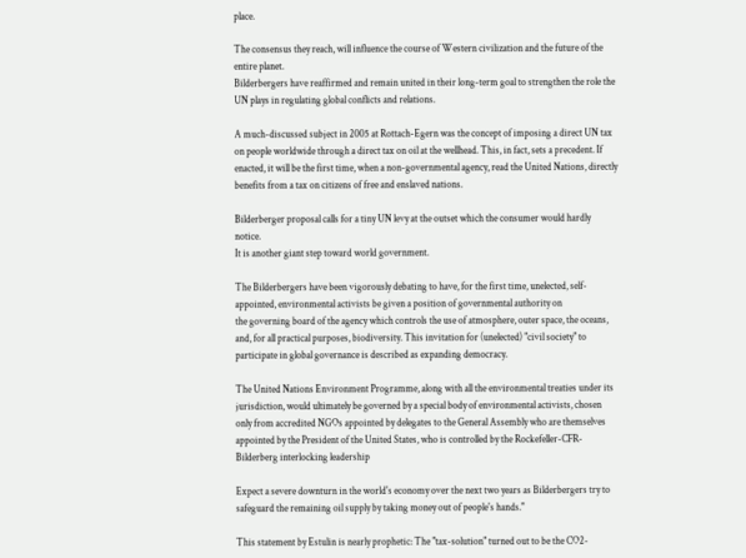place.

The consensus they reach, will influence the course of Western civilization and the future of the entire planet.
Bilderbergers have reaffirmed and remain united in their long-term goal to strengthen the role the UN plays in regulating global conflicts and relations.

A much-discussed subject in 2005 at Rottach-Egern was the concept of imposing a direct UN tax on people worldwide through a direct tax on oil at the wellhead. This, in fact, sets a precedent. If enacted, it will be the first time, when a non-governmental agency, read the United Nations, directly benefits from a tax on citizens of free and enslaved nations.

Bilderberger proposal calls for a tiny UN levy at the outset which the consumer would hardly notice.
It is another giant step toward world government.

The Bilderbergers have been vigorously debating to have, for the first time, unelected, self-appointed, environmental activists be given a position of governmental authority on
the governing board of the agency which controls the use of atmosphere, outer space, the oceans, and, for all practical purposes, biodiversity. This invitation for (unelected) "civil society" to participate in global governance is described as expanding democracy.

The United Nations Environment Programme, along with all the environmental treaties under its jurisdiction, would ultimately be governed by a special body of environmental activists, chosen only from accredited NGOs appointed by delegates to the General Assembly who are themselves appointed by the President of the United States, who is controlled by the Rockefeller-CFR-Bilderberg interlocking leadership

Expect a severe downturn in the world's economy over the next two years as Bilderbergers try to safeguard the remaining oil supply by taking money out of people's hands."

This statement by Estulin is nearly prophetic: The "tax-solution" turned out to be the CO2-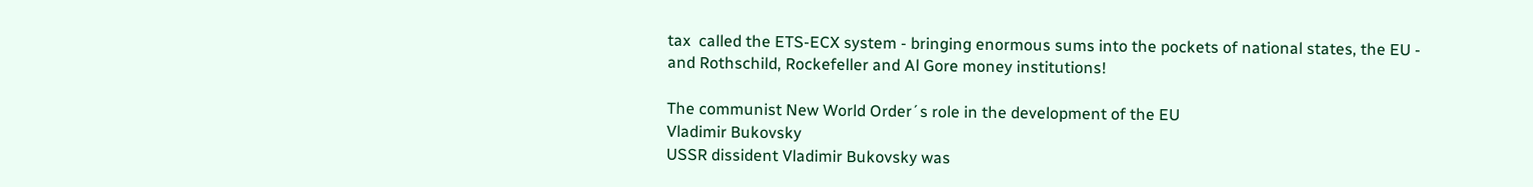tax  called the ETS-ECX system - bringing enormous sums into the pockets of national states, the EU - and Rothschild, Rockefeller and Al Gore money institutions!

The communist New World Order´s role in the development of the EU
Vladimir Bukovsky
USSR dissident Vladimir Bukovsky was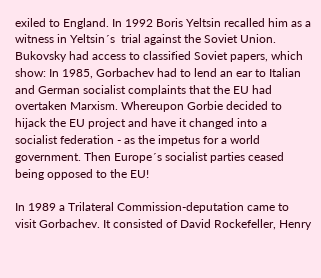exiled to England. In 1992 Boris Yeltsin recalled him as a witness in Yeltsin´s  trial against the Soviet Union. Bukovsky had access to classified Soviet papers, which show: In 1985, Gorbachev had to lend an ear to Italian and German socialist complaints that the EU had overtaken Marxism. Whereupon Gorbie decided to hijack the EU project and have it changed into a socialist federation - as the impetus for a world government. Then Europe´s socialist parties ceased being opposed to the EU!

In 1989 a Trilateral Commission-deputation came to visit Gorbachev. It consisted of David Rockefeller, Henry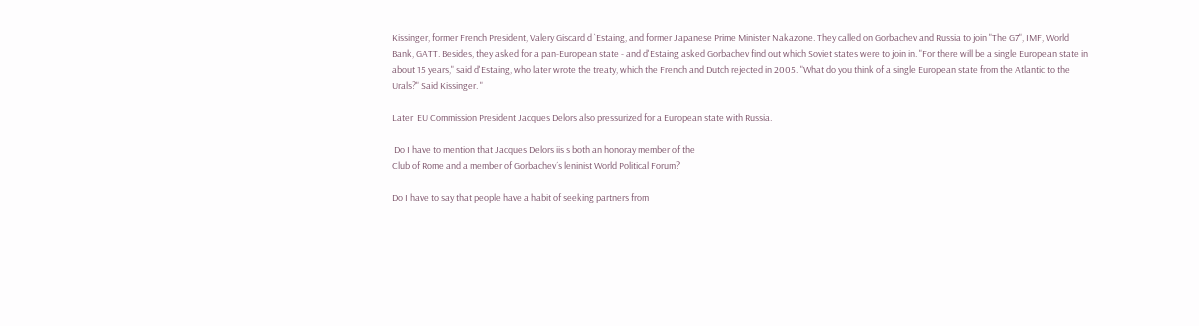Kissinger, former French President, Valery Giscard d `Estaing, and former Japanese Prime Minister Nakazone. They called on Gorbachev and Russia to join "The G7", IMF, World Bank, GATT. Besides, they asked for a pan-European state - and d'Estaing asked Gorbachev find out which Soviet states were to join in. "For there will be a single European state in about 15 years," said d'Estaing, who later wrote the treaty, which the French and Dutch rejected in 2005. "What do you think of a single European state from the Atlantic to the Urals?" Said Kissinger. "

Later  EU Commission President Jacques Delors also pressurized for a European state with Russia.

 Do I have to mention that Jacques Delors iis s both an honoray member of the
Club of Rome and a member of Gorbachev´s leninist World Political Forum?

Do I have to say that people have a habit of seeking partners from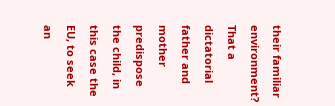their familiar environment? That a dictatorial father and mother predispose the child, in this case the EU, to seek an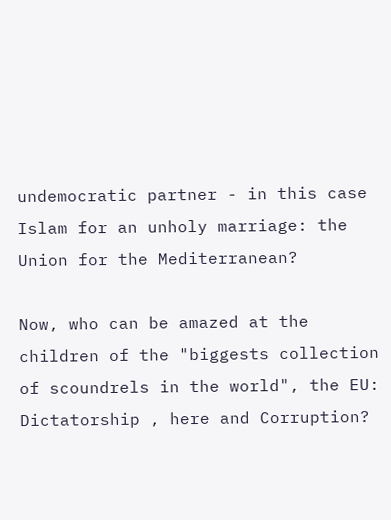undemocratic partner - in this case Islam for an unholy marriage: the Union for the Mediterranean?

Now, who can be amazed at the children of the "biggests collection of scoundrels in the world", the EU: Dictatorship , here and Corruption?